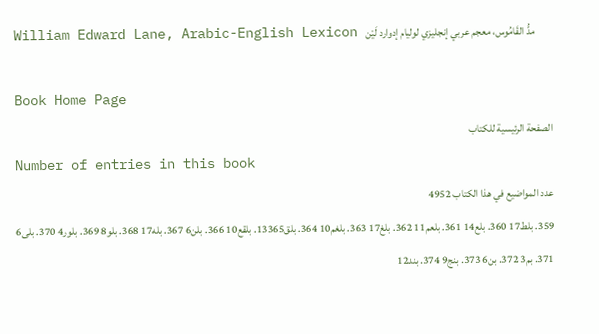William Edward Lane, Arabic-English Lexicon مدُّ القَامُوس، معجم عربي إنجليزي لوليام إدوارد لَيْن

Book Home Page
الصفحة الرئيسية للكتاب
Number of entries in this book
عدد المواضيع في هذا الكتاب 4952
359. بلط17 360. بلع14 361. بلعم11 362. بلغ17 363. بلغم10 364. بلق13365. بلقع10 366. بلن6 367. بله17 368. بلو8 369. بلور4 370. بلى6 371. بم3 372. بن6 373. بنج9 374. بند12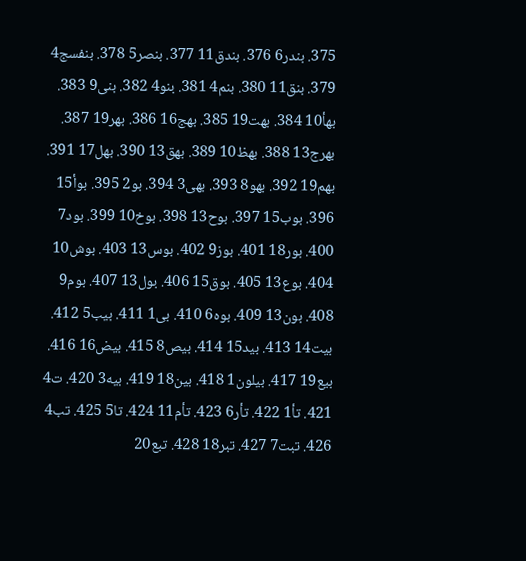375. بندر6 376. بندق11 377. بنصر5 378. بنفسج4 379. بنق11 380. بنم4 381. بنو4 382. بنى9 383. بهأ10 384. بهت19 385. بهج16 386. بهر19 387. بهرج13 388. بهظ10 389. بهق13 390. بهل17 391. بهم19 392. بهو8 393. بهى3 394. بو2 395. بوأ15 396. بوب15 397. بوح13 398. بوخ10 399. بود7 400. بور18 401. بوز9 402. بوس13 403. بوش10 404. بوع13 405. بوق15 406. بول13 407. بوم9 408. بون13 409. بوه6 410. بى1 411. بيب5 412. بيت14 413. بيد15 414. بيص8 415. بيض16 416. بيع19 417. بيلون1 418. بين18 419. بيه3 420. ت4 421. تأ1 422. تأر6 423. تأم11 424. تا5 425. تب4 426. تبت7 427. تبر18 428. تبع20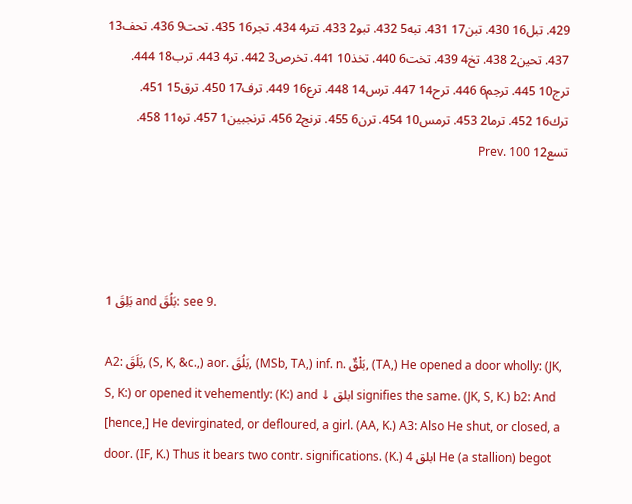429. تبل16 430. تبن17 431. تبه5 432. تبو2 433. تتر4 434. تجر16 435. تحت9 436. تحف13 437. تحين2 438. تخ4 439. تخت6 440. تخذ10 441. تخرص3 442. تر4 443. ترب18 444. ترج10 445. ترجم6 446. ترح14 447. ترس14 448. ترع16 449. ترف17 450. ترق15 451. ترك16 452. ترما2 453. ترمس10 454. ترن6 455. ترنج2 456. ترنجبين1 457. تره11 458. تسع12 Prev. 100




1 بَلِقَ and بَلُقَ: see 9.

A2: بَلَقَ, (S, K, &c.,) aor. بَلُقَ, (MSb, TA,) inf. n. بَلْقٌ, (TA,) He opened a door wholly: (JK, S, K:) or opened it vehemently: (K:) and ↓ ابلق signifies the same. (JK, S, K.) b2: And [hence,] He devirginated, or defloured, a girl. (AA, K.) A3: Also He shut, or closed, a door. (IF, K.) Thus it bears two contr. significations. (K.) 4 ابلق He (a stallion) begot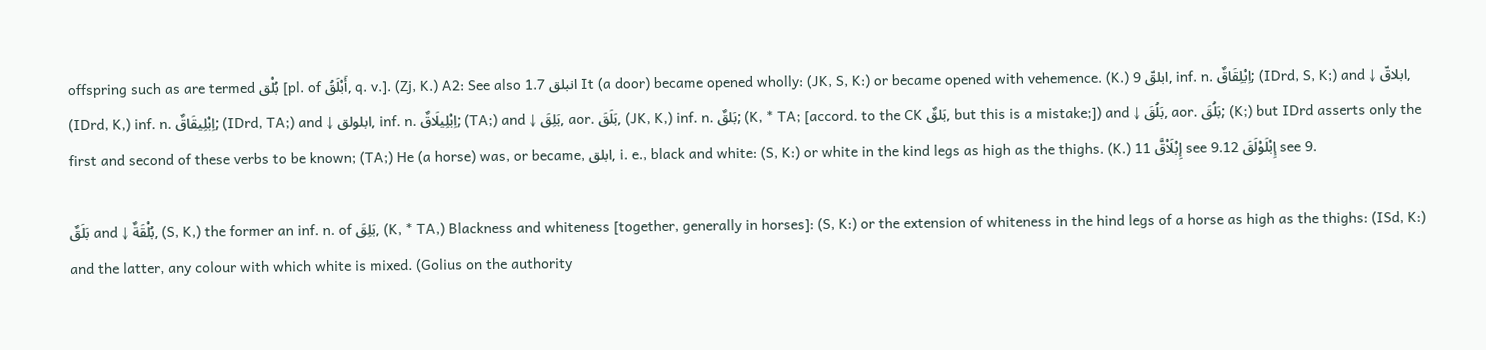offspring such as are termed بُلْق [pl. of أَبْلَقُ, q. v.]. (Zj, K.) A2: See also 1.7 انبلق It (a door) became opened wholly: (JK, S, K:) or became opened with vehemence. (K.) 9 ابلقّ, inf. n. اِبْلِقَاقٌ; (IDrd, S, K;) and ↓ ابلاقّ, (IDrd, K,) inf. n. اِبْلِيقَاقٌ; (IDrd, TA;) and ↓ ابلولق, inf. n. اِبْلِيلَاقٌ; (TA;) and ↓ بَلِقَ, aor. بَلَقَ, (JK, K,) inf. n. بَلقٌ; (K, * TA; [accord. to the CK بَلقٌ, but this is a mistake;]) and ↓ بَلُقَ, aor. بَلُقَ; (K;) but IDrd asserts only the first and second of these verbs to be known; (TA;) He (a horse) was, or became, ابلق, i. e., black and white: (S, K:) or white in the kind legs as high as the thighs. (K.) 11 إِبْلَاْقَّ see 9.12 إِبْلَوْلَقَ see 9.

بَلَقٌ and ↓ بُلْقَةٌ, (S, K,) the former an inf. n. of بَلِقَ, (K, * TA,) Blackness and whiteness [together, generally in horses]: (S, K:) or the extension of whiteness in the hind legs of a horse as high as the thighs: (ISd, K:) and the latter, any colour with which white is mixed. (Golius on the authority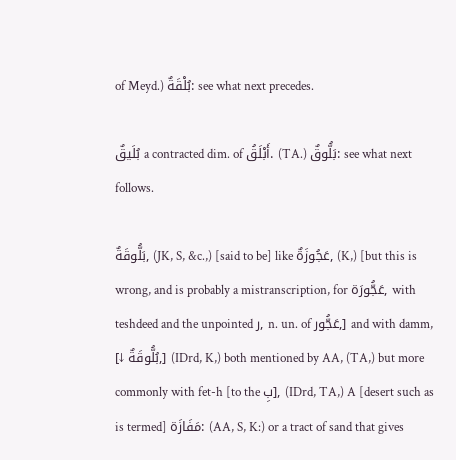of Meyd.) بُلْقَةٌ: see what next precedes.

بُلَيقٌ a contracted dim. of أَبْلَقُ. (TA.) بَلُّوقٌ: see what next follows.

بَلُّوقَةٌ, (JK, S, &c.,) [said to be] like عَجُوزَةٌ, (K,) [but this is wrong, and is probably a mistranscription, for عَجُّورَة, with teshdeed and the unpointed ر, n. un. of عَجُّور,] and with damm, [↓ بُلُّوقَةٌ,] (IDrd, K,) both mentioned by AA, (TA,) but more commonly with fet-h [to the بِ], (IDrd, TA,) A [desert such as is termed] مَفَازَة: (AA, S, K:) or a tract of sand that gives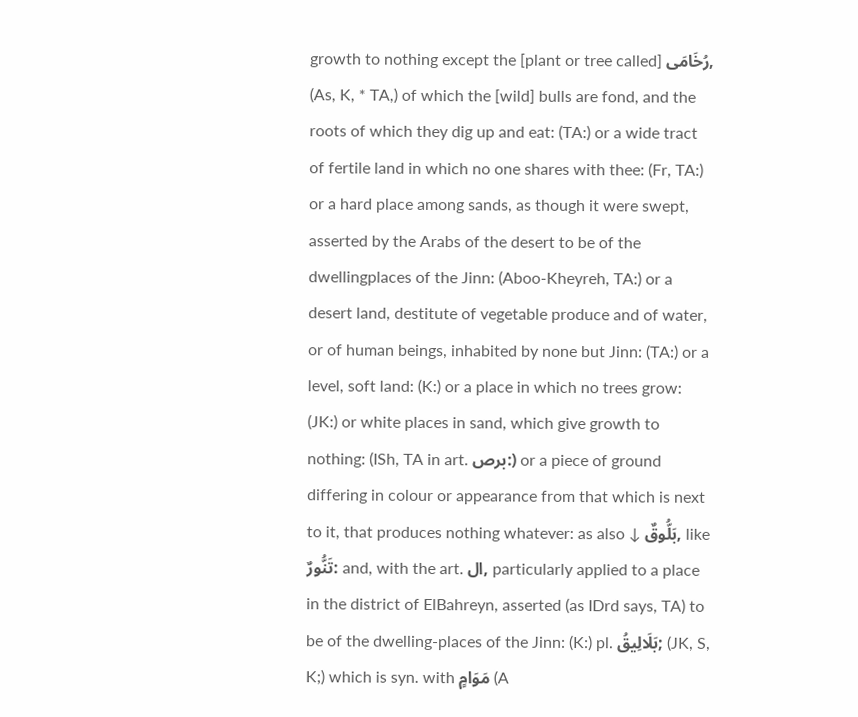growth to nothing except the [plant or tree called] رُخَامَى, (As, K, * TA,) of which the [wild] bulls are fond, and the roots of which they dig up and eat: (TA:) or a wide tract of fertile land in which no one shares with thee: (Fr, TA:) or a hard place among sands, as though it were swept, asserted by the Arabs of the desert to be of the dwellingplaces of the Jinn: (Aboo-Kheyreh, TA:) or a desert land, destitute of vegetable produce and of water, or of human beings, inhabited by none but Jinn: (TA:) or a level, soft land: (K:) or a place in which no trees grow: (JK:) or white places in sand, which give growth to nothing: (ISh, TA in art. برص:) or a piece of ground differing in colour or appearance from that which is next to it, that produces nothing whatever: as also ↓ بَلُّوقٌ, like تَنُّورٌ: and, with the art. ال, particularly applied to a place in the district of ElBahreyn, asserted (as IDrd says, TA) to be of the dwelling-places of the Jinn: (K:) pl. بَلَالِيقُ; (JK, S, K;) which is syn. with مَوَامٍ (A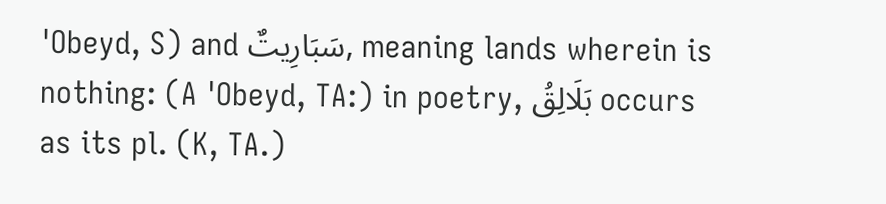'Obeyd, S) and سَبَارِيتٌ, meaning lands wherein is nothing: (A 'Obeyd, TA:) in poetry, بَلَالِقُ occurs as its pl. (K, TA.)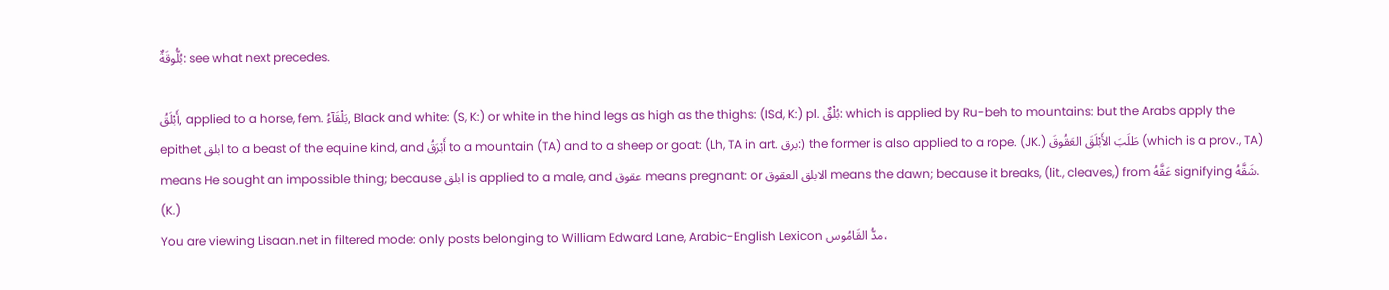بُلُّوقَةٌ: see what next precedes.

أَبْلَقُ, applied to a horse, fem. بَلْقَآءُ, Black and white: (S, K:) or white in the hind legs as high as the thighs: (ISd, K:) pl. بُلْقٌ: which is applied by Ru-beh to mountains: but the Arabs apply the epithet ابلق to a beast of the equine kind, and أَبْرَقُ to a mountain (TA) and to a sheep or goat: (Lh, TA in art. برق:) the former is also applied to a rope. (JK.) طَلَبَ الأَبْلَقَ العَقُوقَ (which is a prov., TA) means He sought an impossible thing; because ابلق is applied to a male, and عقوق means pregnant: or الابلق العقوق means the dawn; because it breaks, (lit., cleaves,) from عَقَّهُ signifying شَقَّهُ. (K.)
You are viewing Lisaan.net in filtered mode: only posts belonging to William Edward Lane, Arabic-English Lexicon مدُّ القَامُوس،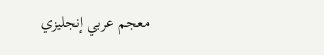معجم عربي إنجليزي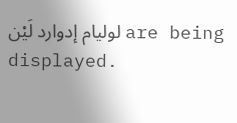لوليام إدوارد لَيْن are being displayed.